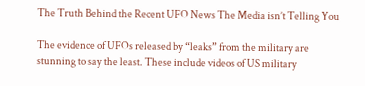The Truth Behind the Recent UFO News The Media isn’t Telling You

The evidence of UFOs released by “leaks” from the military are stunning to say the least. These include videos of US military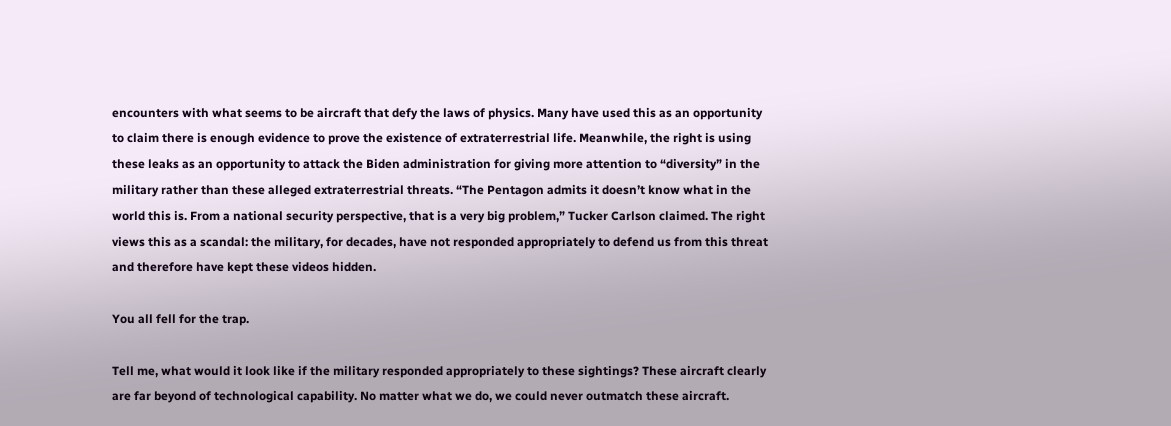encounters with what seems to be aircraft that defy the laws of physics. Many have used this as an opportunity to claim there is enough evidence to prove the existence of extraterrestrial life. Meanwhile, the right is using these leaks as an opportunity to attack the Biden administration for giving more attention to “diversity” in the military rather than these alleged extraterrestrial threats. “The Pentagon admits it doesn’t know what in the world this is. From a national security perspective, that is a very big problem,” Tucker Carlson claimed. The right views this as a scandal: the military, for decades, have not responded appropriately to defend us from this threat and therefore have kept these videos hidden.

You all fell for the trap.

Tell me, what would it look like if the military responded appropriately to these sightings? These aircraft clearly are far beyond of technological capability. No matter what we do, we could never outmatch these aircraft.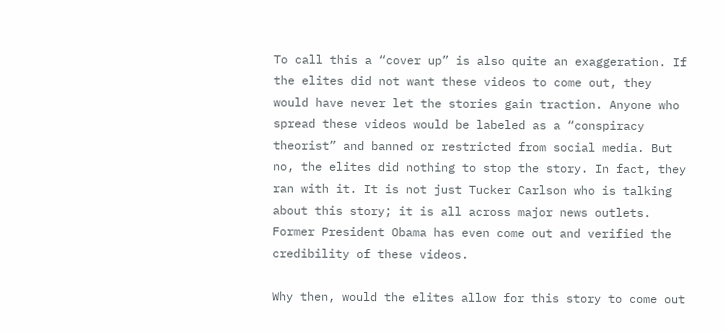To call this a “cover up” is also quite an exaggeration. If the elites did not want these videos to come out, they would have never let the stories gain traction. Anyone who spread these videos would be labeled as a “conspiracy theorist” and banned or restricted from social media. But no, the elites did nothing to stop the story. In fact, they ran with it. It is not just Tucker Carlson who is talking about this story; it is all across major news outlets. Former President Obama has even come out and verified the credibility of these videos.

Why then, would the elites allow for this story to come out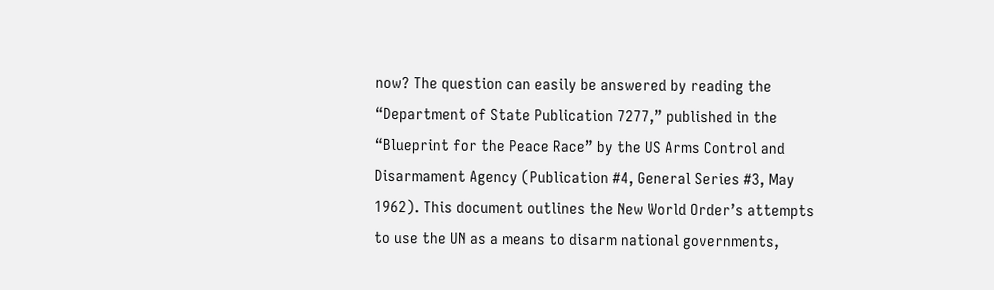now? The question can easily be answered by reading the “Department of State Publication 7277,” published in the “Blueprint for the Peace Race” by the US Arms Control and Disarmament Agency (Publication #4, General Series #3, May 1962). This document outlines the New World Order’s attempts to use the UN as a means to disarm national governments,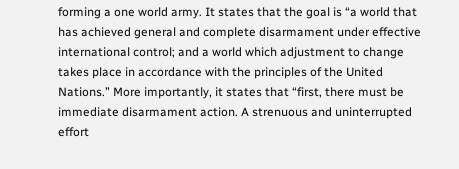forming a one world army. It states that the goal is “a world that has achieved general and complete disarmament under effective international control; and a world which adjustment to change takes place in accordance with the principles of the United Nations.” More importantly, it states that “first, there must be immediate disarmament action. A strenuous and uninterrupted effort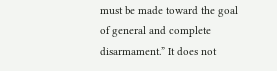must be made toward the goal of general and complete disarmament.” It does not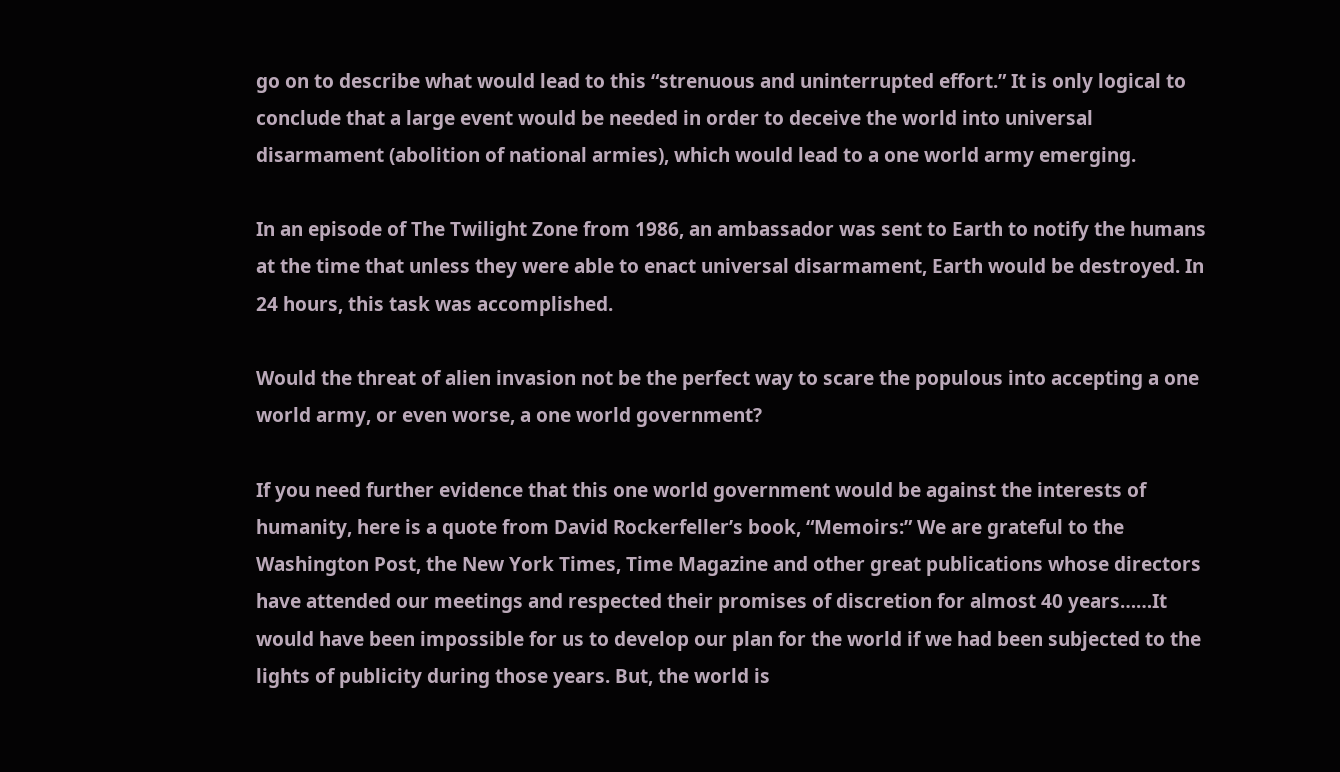go on to describe what would lead to this “strenuous and uninterrupted effort.” It is only logical to conclude that a large event would be needed in order to deceive the world into universal disarmament (abolition of national armies), which would lead to a one world army emerging.

In an episode of The Twilight Zone from 1986, an ambassador was sent to Earth to notify the humans at the time that unless they were able to enact universal disarmament, Earth would be destroyed. In 24 hours, this task was accomplished.

Would the threat of alien invasion not be the perfect way to scare the populous into accepting a one world army, or even worse, a one world government?

If you need further evidence that this one world government would be against the interests of humanity, here is a quote from David Rockerfeller’s book, “Memoirs:” We are grateful to the Washington Post, the New York Times, Time Magazine and other great publications whose directors have attended our meetings and respected their promises of discretion for almost 40 years……It would have been impossible for us to develop our plan for the world if we had been subjected to the lights of publicity during those years. But, the world is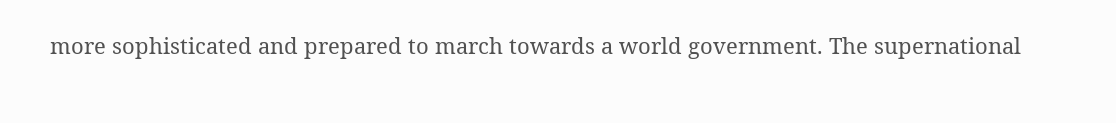more sophisticated and prepared to march towards a world government. The supernational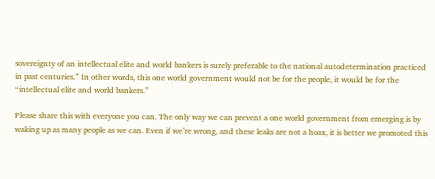sovereignty of an intellectual elite and world bankers is surely preferable to the national autodetermination practiced in past centuries.” In other words, this one world government would not be for the people, it would be for the “intellectual elite and world bankers.”

Please share this with everyone you can. The only way we can prevent a one world government from emerging is by waking up as many people as we can. Even if we’re wrong, and these leaks are not a hoax, it is better we promoted this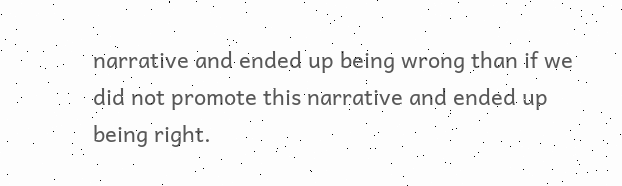narrative and ended up being wrong than if we did not promote this narrative and ended up being right.